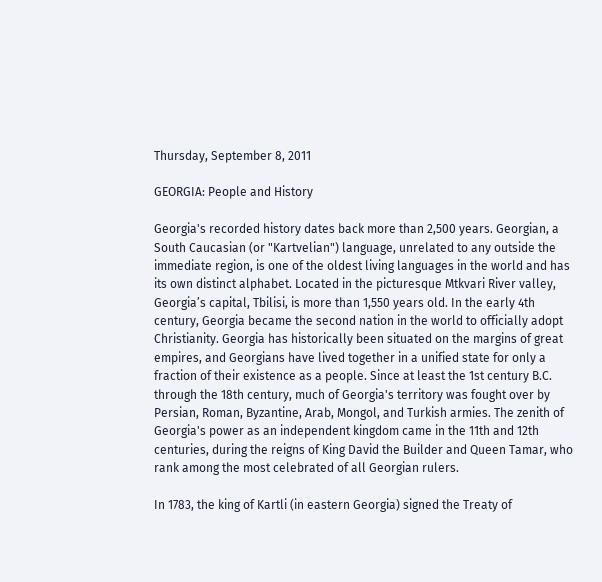Thursday, September 8, 2011

GEORGIA: People and History

Georgia's recorded history dates back more than 2,500 years. Georgian, a South Caucasian (or "Kartvelian") language, unrelated to any outside the immediate region, is one of the oldest living languages in the world and has its own distinct alphabet. Located in the picturesque Mtkvari River valley, Georgia’s capital, Tbilisi, is more than 1,550 years old. In the early 4th century, Georgia became the second nation in the world to officially adopt Christianity. Georgia has historically been situated on the margins of great empires, and Georgians have lived together in a unified state for only a fraction of their existence as a people. Since at least the 1st century B.C. through the 18th century, much of Georgia's territory was fought over by Persian, Roman, Byzantine, Arab, Mongol, and Turkish armies. The zenith of Georgia's power as an independent kingdom came in the 11th and 12th centuries, during the reigns of King David the Builder and Queen Tamar, who rank among the most celebrated of all Georgian rulers.

In 1783, the king of Kartli (in eastern Georgia) signed the Treaty of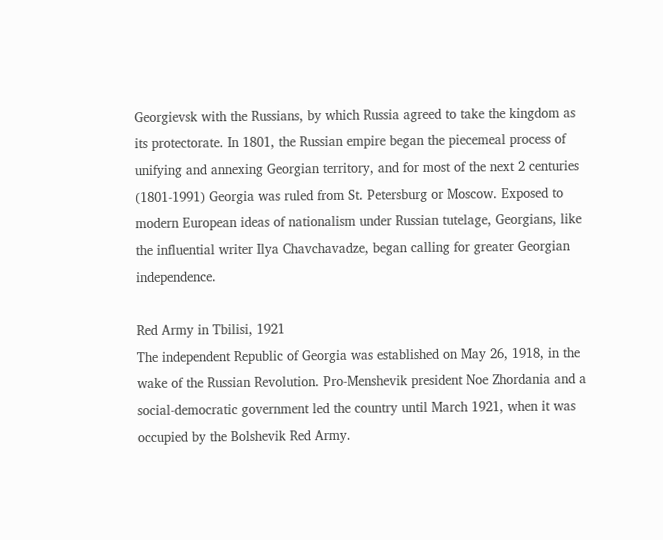Georgievsk with the Russians, by which Russia agreed to take the kingdom as its protectorate. In 1801, the Russian empire began the piecemeal process of unifying and annexing Georgian territory, and for most of the next 2 centuries (1801-1991) Georgia was ruled from St. Petersburg or Moscow. Exposed to modern European ideas of nationalism under Russian tutelage, Georgians, like the influential writer Ilya Chavchavadze, began calling for greater Georgian independence.

Red Army in Tbilisi, 1921
The independent Republic of Georgia was established on May 26, 1918, in the wake of the Russian Revolution. Pro-Menshevik president Noe Zhordania and a social-democratic government led the country until March 1921, when it was occupied by the Bolshevik Red Army.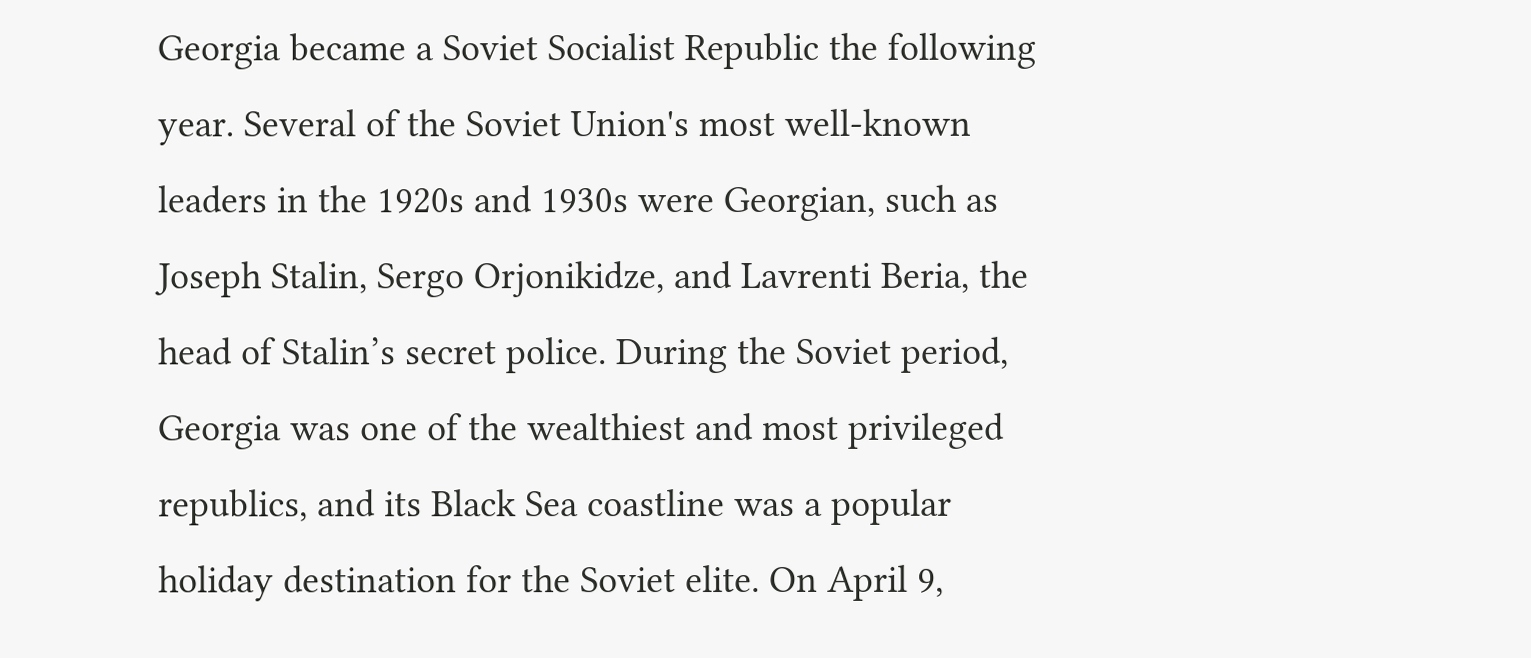Georgia became a Soviet Socialist Republic the following year. Several of the Soviet Union's most well-known leaders in the 1920s and 1930s were Georgian, such as Joseph Stalin, Sergo Orjonikidze, and Lavrenti Beria, the head of Stalin’s secret police. During the Soviet period, Georgia was one of the wealthiest and most privileged republics, and its Black Sea coastline was a popular holiday destination for the Soviet elite. On April 9,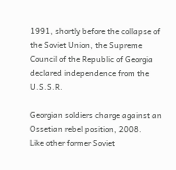1991, shortly before the collapse of the Soviet Union, the Supreme Council of the Republic of Georgia declared independence from the U.S.S.R.

Georgian soldiers charge against an
Ossetian rebel position, 2008.
Like other former Soviet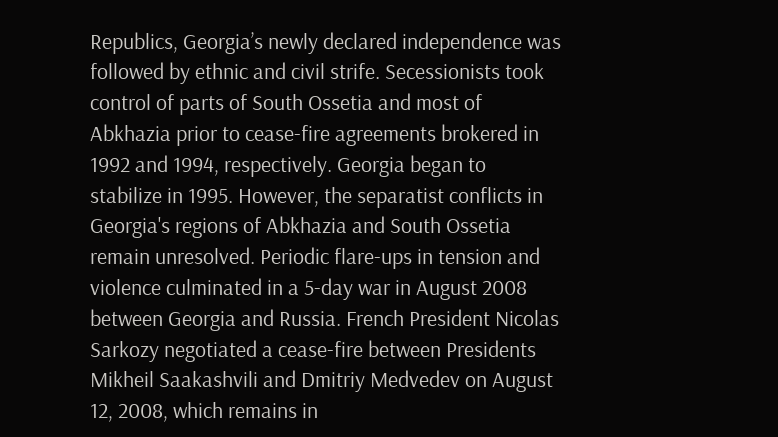Republics, Georgia’s newly declared independence was followed by ethnic and civil strife. Secessionists took control of parts of South Ossetia and most of Abkhazia prior to cease-fire agreements brokered in 1992 and 1994, respectively. Georgia began to stabilize in 1995. However, the separatist conflicts in Georgia's regions of Abkhazia and South Ossetia remain unresolved. Periodic flare-ups in tension and violence culminated in a 5-day war in August 2008 between Georgia and Russia. French President Nicolas Sarkozy negotiated a cease-fire between Presidents Mikheil Saakashvili and Dmitriy Medvedev on August 12, 2008, which remains in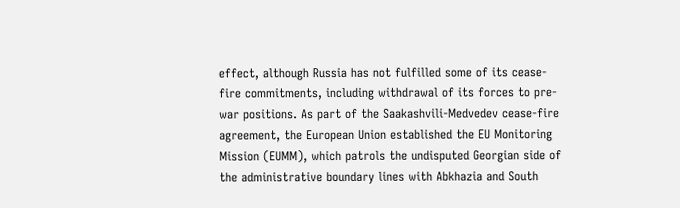effect, although Russia has not fulfilled some of its cease-fire commitments, including withdrawal of its forces to pre-war positions. As part of the Saakashvili-Medvedev cease-fire agreement, the European Union established the EU Monitoring Mission (EUMM), which patrols the undisputed Georgian side of the administrative boundary lines with Abkhazia and South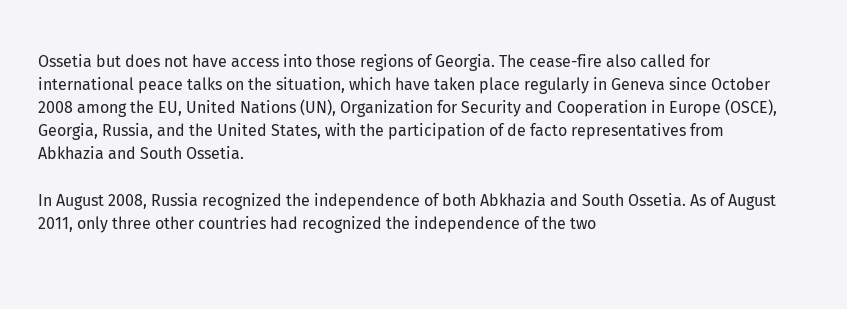Ossetia but does not have access into those regions of Georgia. The cease-fire also called for international peace talks on the situation, which have taken place regularly in Geneva since October 2008 among the EU, United Nations (UN), Organization for Security and Cooperation in Europe (OSCE), Georgia, Russia, and the United States, with the participation of de facto representatives from Abkhazia and South Ossetia.

In August 2008, Russia recognized the independence of both Abkhazia and South Ossetia. As of August 2011, only three other countries had recognized the independence of the two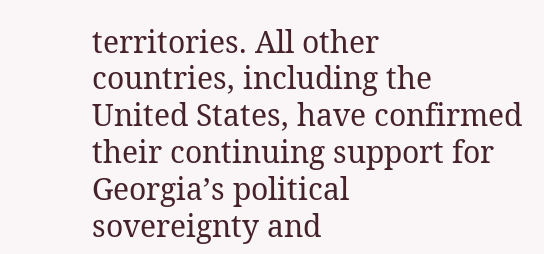territories. All other countries, including the United States, have confirmed their continuing support for Georgia’s political sovereignty and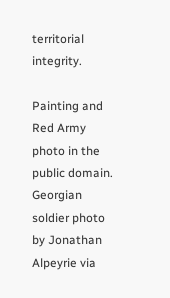territorial integrity.

Painting and Red Army photo in the public domain. Georgian soldier photo by Jonathan Alpeyrie via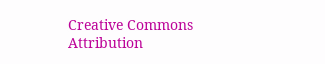Creative Commons Attribution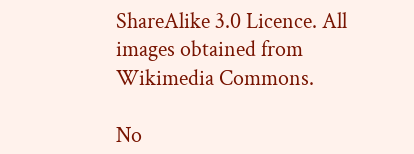ShareAlike 3.0 Licence. All images obtained from Wikimedia Commons.

No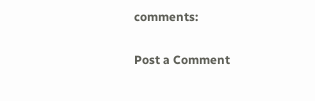comments:

Post a Comment